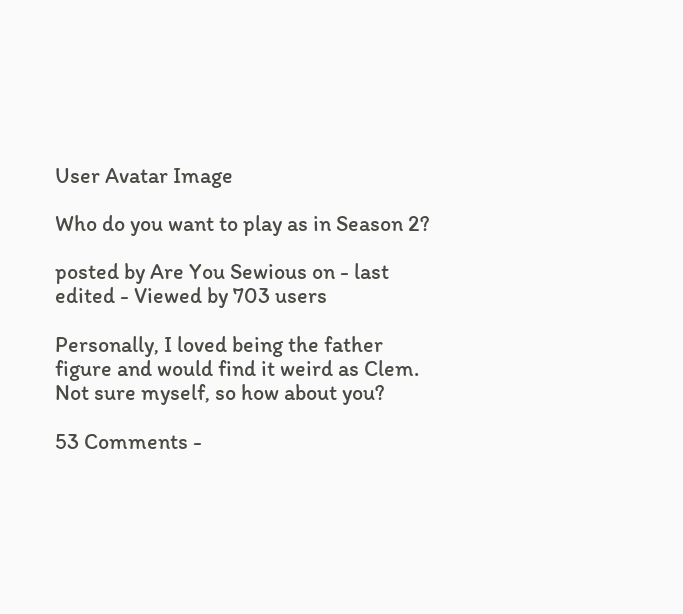User Avatar Image

Who do you want to play as in Season 2?

posted by Are You Sewious on - last edited - Viewed by 703 users

Personally, I loved being the father figure and would find it weird as Clem. Not sure myself, so how about you?

53 Comments -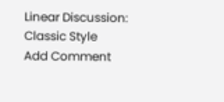Linear Discussion: Classic Style
Add Comment